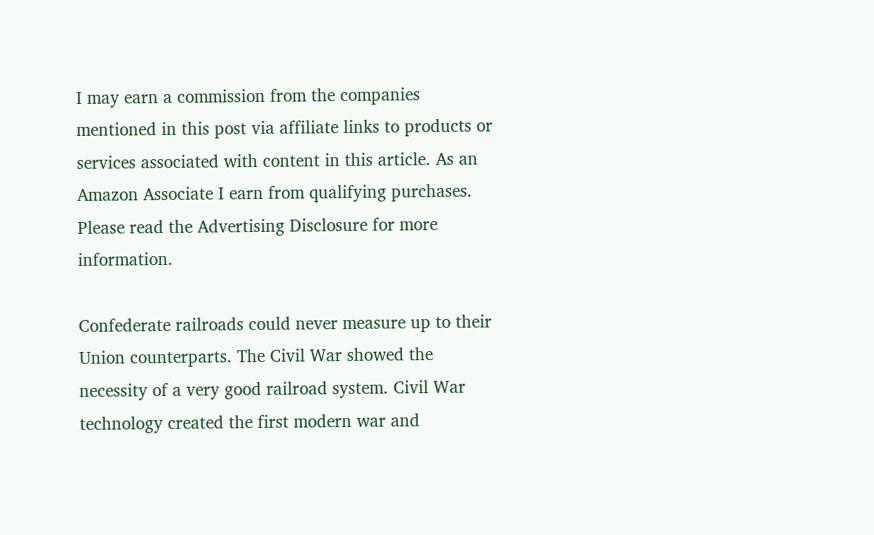I may earn a commission from the companies mentioned in this post via affiliate links to products or services associated with content in this article. As an Amazon Associate I earn from qualifying purchases. Please read the Advertising Disclosure for more information.

Confederate railroads could never measure up to their Union counterparts. The Civil War showed the necessity of a very good railroad system. Civil War technology created the first modern war and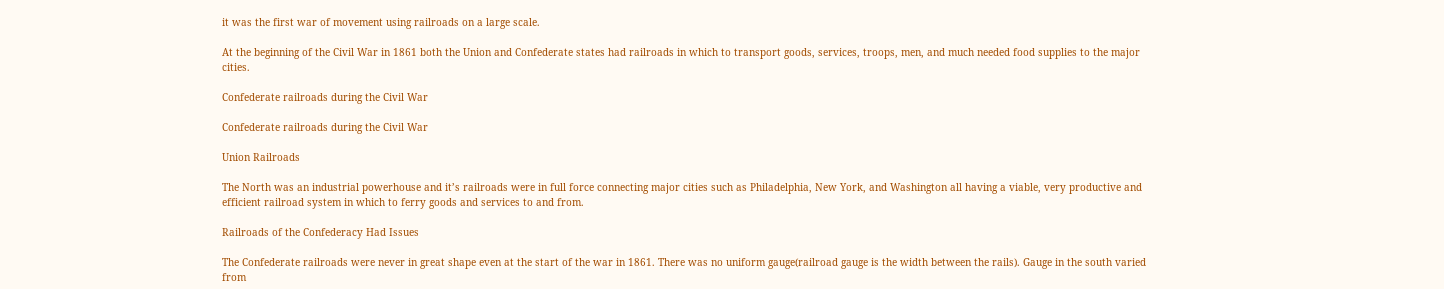it was the first war of movement using railroads on a large scale.

At the beginning of the Civil War in 1861 both the Union and Confederate states had railroads in which to transport goods, services, troops, men, and much needed food supplies to the major cities.

Confederate railroads during the Civil War

Confederate railroads during the Civil War

Union Railroads

The North was an industrial powerhouse and it’s railroads were in full force connecting major cities such as Philadelphia, New York, and Washington all having a viable, very productive and efficient railroad system in which to ferry goods and services to and from.

Railroads of the Confederacy Had Issues

The Confederate railroads were never in great shape even at the start of the war in 1861. There was no uniform gauge(railroad gauge is the width between the rails). Gauge in the south varied from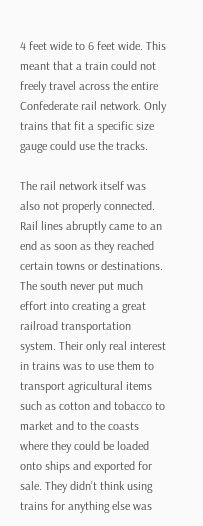4 feet wide to 6 feet wide. This meant that a train could not freely travel across the entire Confederate rail network. Only trains that fit a specific size gauge could use the tracks.

The rail network itself was also not properly connected. Rail lines abruptly came to an end as soon as they reached certain towns or destinations. The south never put much effort into creating a great railroad transportation system. Their only real interest in trains was to use them to transport agricultural items such as cotton and tobacco to market and to the coasts where they could be loaded onto ships and exported for sale. They didn’t think using trains for anything else was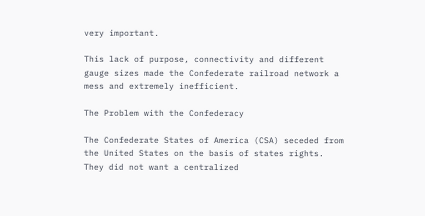very important.

This lack of purpose, connectivity and different gauge sizes made the Confederate railroad network a mess and extremely inefficient.

The Problem with the Confederacy

The Confederate States of America (CSA) seceded from the United States on the basis of states rights. They did not want a centralized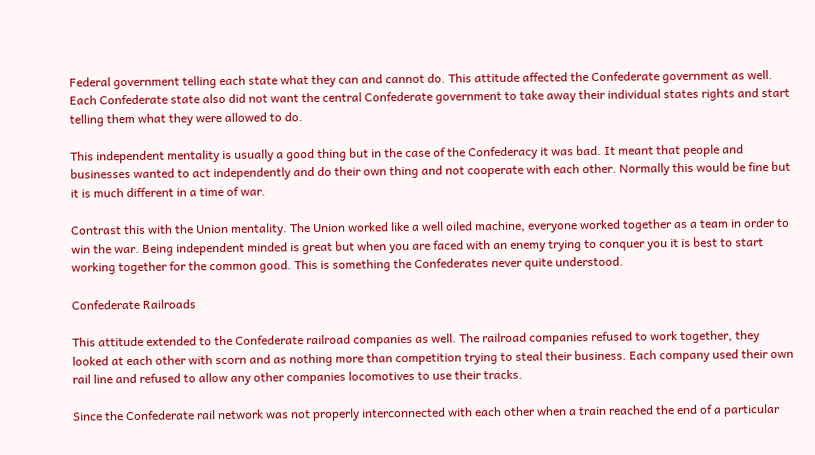Federal government telling each state what they can and cannot do. This attitude affected the Confederate government as well. Each Confederate state also did not want the central Confederate government to take away their individual states rights and start telling them what they were allowed to do.

This independent mentality is usually a good thing but in the case of the Confederacy it was bad. It meant that people and businesses wanted to act independently and do their own thing and not cooperate with each other. Normally this would be fine but it is much different in a time of war.

Contrast this with the Union mentality. The Union worked like a well oiled machine, everyone worked together as a team in order to win the war. Being independent minded is great but when you are faced with an enemy trying to conquer you it is best to start working together for the common good. This is something the Confederates never quite understood.

Confederate Railroads

This attitude extended to the Confederate railroad companies as well. The railroad companies refused to work together, they looked at each other with scorn and as nothing more than competition trying to steal their business. Each company used their own rail line and refused to allow any other companies locomotives to use their tracks.

Since the Confederate rail network was not properly interconnected with each other when a train reached the end of a particular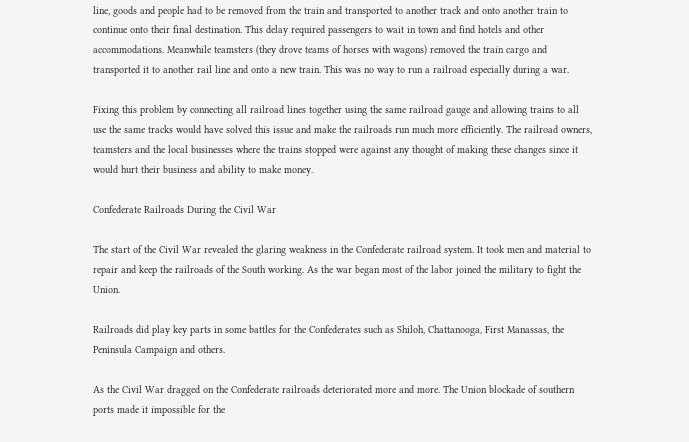line, goods and people had to be removed from the train and transported to another track and onto another train to continue onto their final destination. This delay required passengers to wait in town and find hotels and other accommodations. Meanwhile teamsters (they drove teams of horses with wagons) removed the train cargo and transported it to another rail line and onto a new train. This was no way to run a railroad especially during a war.

Fixing this problem by connecting all railroad lines together using the same railroad gauge and allowing trains to all use the same tracks would have solved this issue and make the railroads run much more efficiently. The railroad owners, teamsters and the local businesses where the trains stopped were against any thought of making these changes since it would hurt their business and ability to make money.

Confederate Railroads During the Civil War

The start of the Civil War revealed the glaring weakness in the Confederate railroad system. It took men and material to repair and keep the railroads of the South working. As the war began most of the labor joined the military to fight the Union.

Railroads did play key parts in some battles for the Confederates such as Shiloh, Chattanooga, First Manassas, the Peninsula Campaign and others.

As the Civil War dragged on the Confederate railroads deteriorated more and more. The Union blockade of southern ports made it impossible for the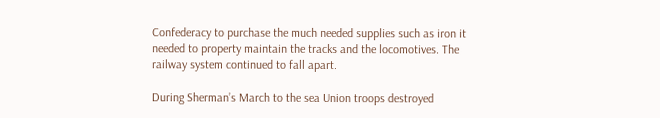Confederacy to purchase the much needed supplies such as iron it needed to property maintain the tracks and the locomotives. The railway system continued to fall apart.

During Sherman’s March to the sea Union troops destroyed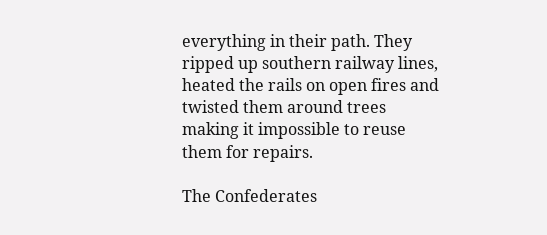everything in their path. They ripped up southern railway lines, heated the rails on open fires and twisted them around trees making it impossible to reuse them for repairs.

The Confederates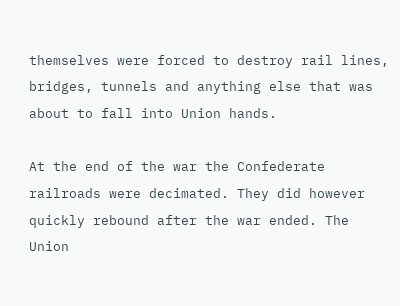themselves were forced to destroy rail lines, bridges, tunnels and anything else that was about to fall into Union hands.

At the end of the war the Confederate railroads were decimated. They did however quickly rebound after the war ended. The Union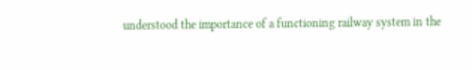understood the importance of a functioning railway system in the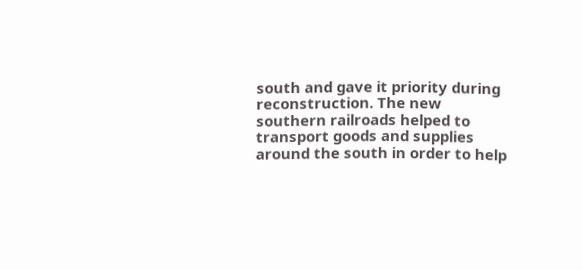south and gave it priority during reconstruction. The new southern railroads helped to transport goods and supplies around the south in order to help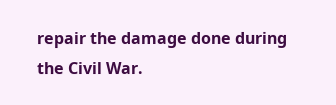repair the damage done during the Civil War.